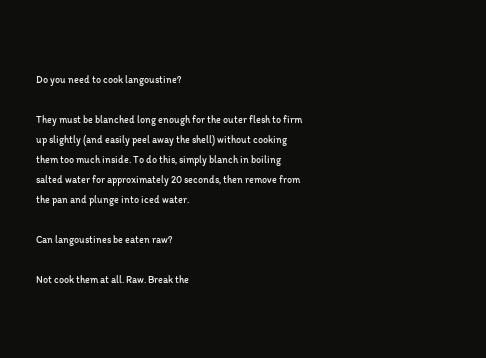Do you need to cook langoustine?

They must be blanched long enough for the outer flesh to firm up slightly (and easily peel away the shell) without cooking them too much inside. To do this, simply blanch in boiling salted water for approximately 20 seconds, then remove from the pan and plunge into iced water.

Can langoustines be eaten raw?

Not cook them at all. Raw. Break the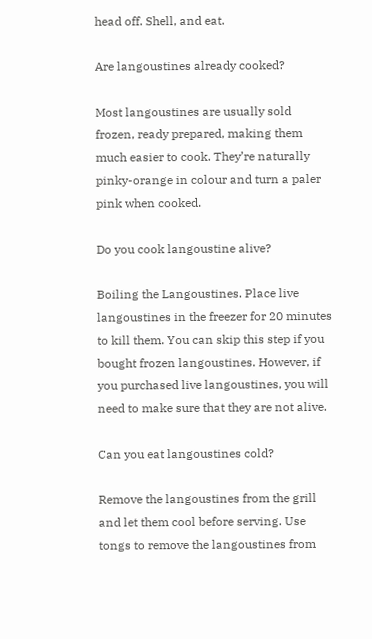head off. Shell, and eat.

Are langoustines already cooked?

Most langoustines are usually sold frozen, ready prepared, making them much easier to cook. They’re naturally pinky-orange in colour and turn a paler pink when cooked.

Do you cook langoustine alive?

Boiling the Langoustines. Place live langoustines in the freezer for 20 minutes to kill them. You can skip this step if you bought frozen langoustines. However, if you purchased live langoustines, you will need to make sure that they are not alive.

Can you eat langoustines cold?

Remove the langoustines from the grill and let them cool before serving. Use tongs to remove the langoustines from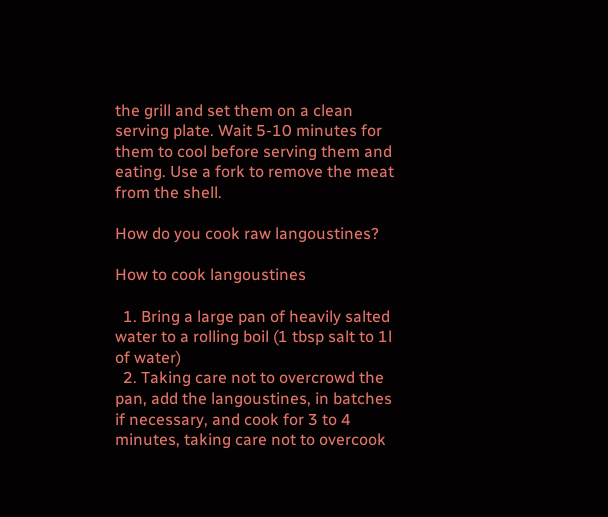the grill and set them on a clean serving plate. Wait 5-10 minutes for them to cool before serving them and eating. Use a fork to remove the meat from the shell.

How do you cook raw langoustines?

How to cook langoustines

  1. Bring a large pan of heavily salted water to a rolling boil (1 tbsp salt to 1l of water)
  2. Taking care not to overcrowd the pan, add the langoustines, in batches if necessary, and cook for 3 to 4 minutes, taking care not to overcook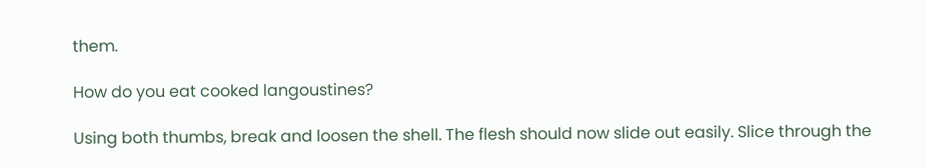them.

How do you eat cooked langoustines?

Using both thumbs, break and loosen the shell. The flesh should now slide out easily. Slice through the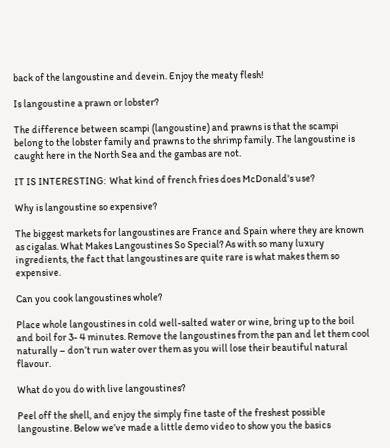back of the langoustine and devein. Enjoy the meaty flesh!

Is langoustine a prawn or lobster?

The difference between scampi (langoustine) and prawns is that the scampi belong to the lobster family and prawns to the shrimp family. The langoustine is caught here in the North Sea and the gambas are not.

IT IS INTERESTING:  What kind of french fries does McDonald's use?

Why is langoustine so expensive?

The biggest markets for langoustines are France and Spain where they are known as cigalas. What Makes Langoustines So Special? As with so many luxury ingredients, the fact that langoustines are quite rare is what makes them so expensive.

Can you cook langoustines whole?

Place whole langoustines in cold well-salted water or wine, bring up to the boil and boil for 3- 4 minutes. Remove the langoustines from the pan and let them cool naturally – don’t run water over them as you will lose their beautiful natural flavour.

What do you do with live langoustines?

Peel off the shell, and enjoy the simply fine taste of the freshest possible langoustine. Below we’ve made a little demo video to show you the basics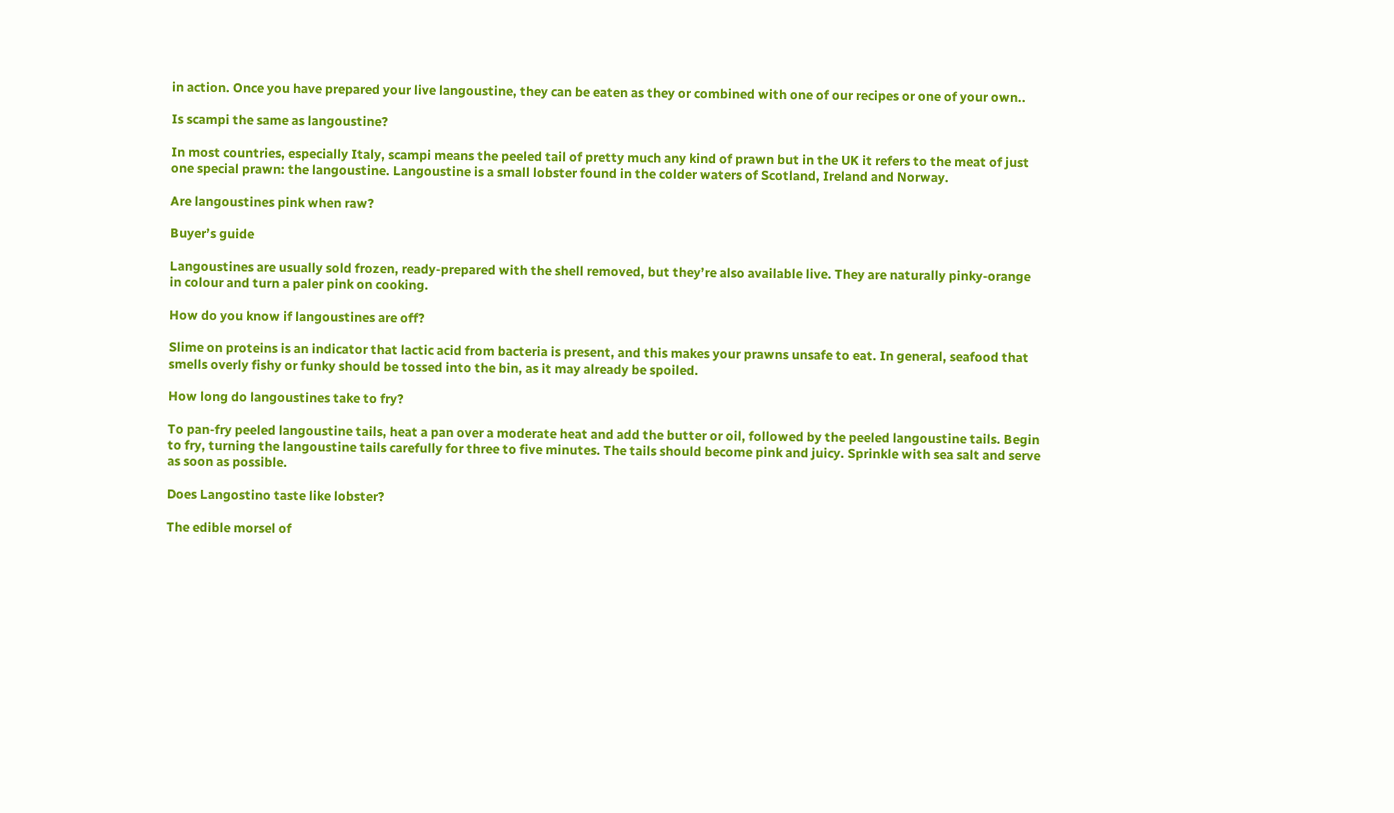in action. Once you have prepared your live langoustine, they can be eaten as they or combined with one of our recipes or one of your own..

Is scampi the same as langoustine?

In most countries, especially Italy, scampi means the peeled tail of pretty much any kind of prawn but in the UK it refers to the meat of just one special prawn: the langoustine. Langoustine is a small lobster found in the colder waters of Scotland, Ireland and Norway.

Are langoustines pink when raw?

Buyer’s guide

Langoustines are usually sold frozen, ready-prepared with the shell removed, but they’re also available live. They are naturally pinky-orange in colour and turn a paler pink on cooking.

How do you know if langoustines are off?

Slime on proteins is an indicator that lactic acid from bacteria is present, and this makes your prawns unsafe to eat. In general, seafood that smells overly fishy or funky should be tossed into the bin, as it may already be spoiled.

How long do langoustines take to fry?

To pan-fry peeled langoustine tails, heat a pan over a moderate heat and add the butter or oil, followed by the peeled langoustine tails. Begin to fry, turning the langoustine tails carefully for three to five minutes. The tails should become pink and juicy. Sprinkle with sea salt and serve as soon as possible.

Does Langostino taste like lobster?

The edible morsel of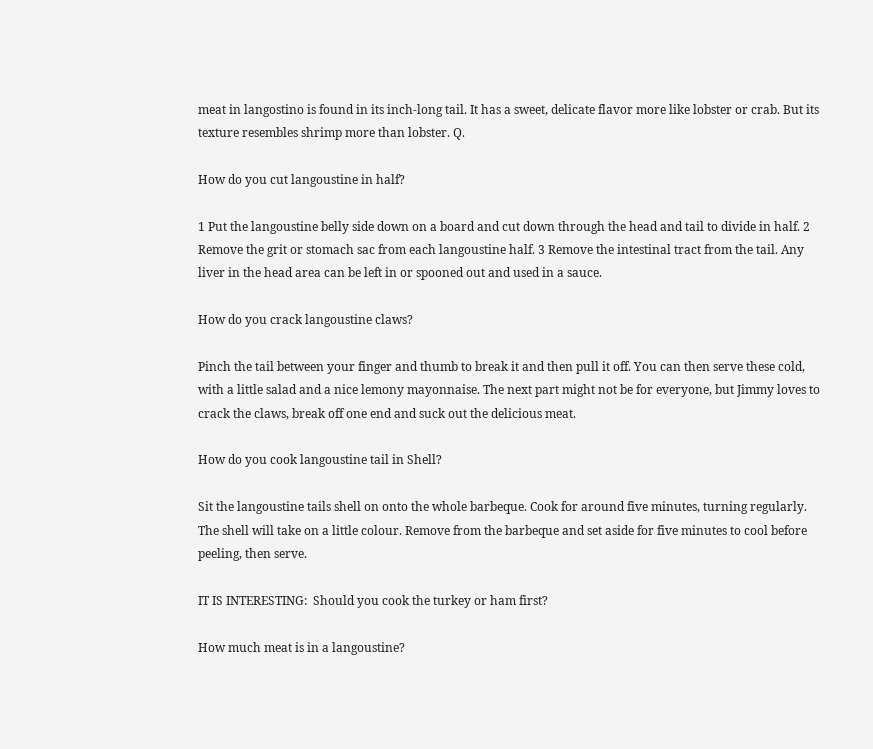meat in langostino is found in its inch-long tail. It has a sweet, delicate flavor more like lobster or crab. But its texture resembles shrimp more than lobster. Q.

How do you cut langoustine in half?

1 Put the langoustine belly side down on a board and cut down through the head and tail to divide in half. 2 Remove the grit or stomach sac from each langoustine half. 3 Remove the intestinal tract from the tail. Any liver in the head area can be left in or spooned out and used in a sauce.

How do you crack langoustine claws?

Pinch the tail between your finger and thumb to break it and then pull it off. You can then serve these cold, with a little salad and a nice lemony mayonnaise. The next part might not be for everyone, but Jimmy loves to crack the claws, break off one end and suck out the delicious meat.

How do you cook langoustine tail in Shell?

Sit the langoustine tails shell on onto the whole barbeque. Cook for around five minutes, turning regularly. The shell will take on a little colour. Remove from the barbeque and set aside for five minutes to cool before peeling, then serve.

IT IS INTERESTING:  Should you cook the turkey or ham first?

How much meat is in a langoustine?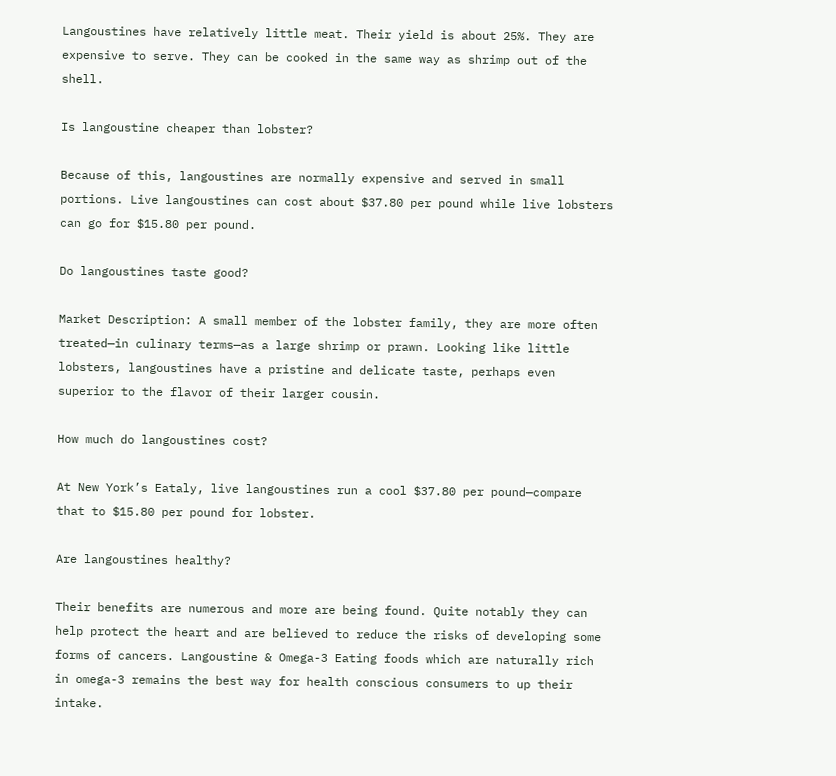Langoustines have relatively little meat. Their yield is about 25%. They are expensive to serve. They can be cooked in the same way as shrimp out of the shell.

Is langoustine cheaper than lobster?

Because of this, langoustines are normally expensive and served in small portions. Live langoustines can cost about $37.80 per pound while live lobsters can go for $15.80 per pound.

Do langoustines taste good?

Market Description: A small member of the lobster family, they are more often treated—in culinary terms—as a large shrimp or prawn. Looking like little lobsters, langoustines have a pristine and delicate taste, perhaps even superior to the flavor of their larger cousin.

How much do langoustines cost?

At New York’s Eataly, live langoustines run a cool $37.80 per pound—compare that to $15.80 per pound for lobster.

Are langoustines healthy?

Their benefits are numerous and more are being found. Quite notably they can help protect the heart and are believed to reduce the risks of developing some forms of cancers. Langoustine & Omega-3 Eating foods which are naturally rich in omega-3 remains the best way for health conscious consumers to up their intake.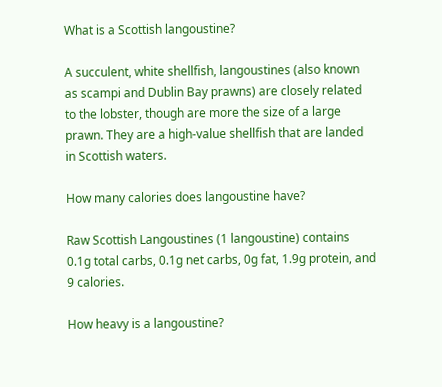What is a Scottish langoustine?

A succulent, white shellfish, langoustines (also known as scampi and Dublin Bay prawns) are closely related to the lobster, though are more the size of a large prawn. They are a high-value shellfish that are landed in Scottish waters.

How many calories does langoustine have?

Raw Scottish Langoustines (1 langoustine) contains 0.1g total carbs, 0.1g net carbs, 0g fat, 1.9g protein, and 9 calories.

How heavy is a langoustine?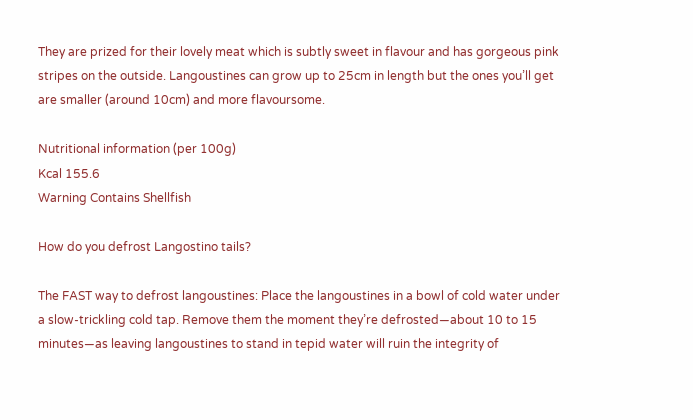They are prized for their lovely meat which is subtly sweet in flavour and has gorgeous pink stripes on the outside. Langoustines can grow up to 25cm in length but the ones you’ll get are smaller (around 10cm) and more flavoursome.

Nutritional information (per 100g)
Kcal 155.6
Warning Contains Shellfish

How do you defrost Langostino tails?

The FAST way to defrost langoustines: Place the langoustines in a bowl of cold water under a slow-trickling cold tap. Remove them the moment they’re defrosted—about 10 to 15 minutes—as leaving langoustines to stand in tepid water will ruin the integrity of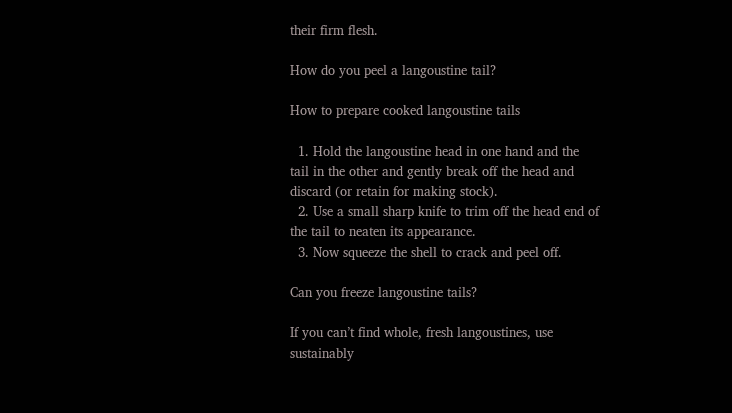their firm flesh.

How do you peel a langoustine tail?

How to prepare cooked langoustine tails

  1. Hold the langoustine head in one hand and the tail in the other and gently break off the head and discard (or retain for making stock).
  2. Use a small sharp knife to trim off the head end of the tail to neaten its appearance.
  3. Now squeeze the shell to crack and peel off.

Can you freeze langoustine tails?

If you can’t find whole, fresh langoustines, use sustainably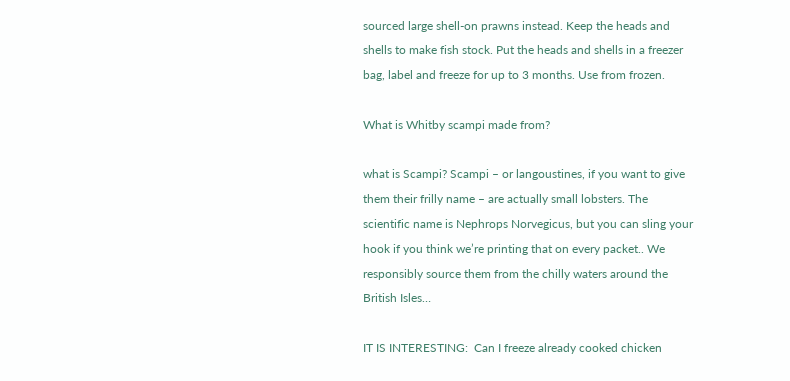sourced large shell-on prawns instead. Keep the heads and shells to make fish stock. Put the heads and shells in a freezer bag, label and freeze for up to 3 months. Use from frozen.

What is Whitby scampi made from?

what is Scampi? Scampi – or langoustines, if you want to give them their frilly name – are actually small lobsters. The scientific name is Nephrops Norvegicus, but you can sling your hook if you think we’re printing that on every packet.. We responsibly source them from the chilly waters around the British Isles…

IT IS INTERESTING:  Can I freeze already cooked chicken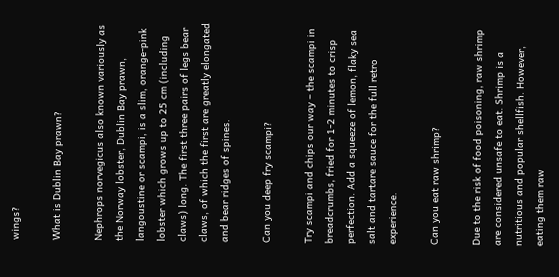wings?

What is Dublin Bay prawn?

Nephrops norvegicus also known variously as the Norway lobster, Dublin Bay prawn, langoustine or scampi, is a slim, orange-pink lobster which grows up to 25 cm (including claws) long. The first three pairs of legs bear claws, of which the first are greatly elongated and bear ridges of spines.

Can you deep fry scampi?

Try scampi and chips our way – the scampi in breadcrumbs, fried for 1-2 minutes to crisp perfection. Add a squeeze of lemon, flaky sea salt and tartare sauce for the full retro experience.

Can you eat raw shrimp?

Due to the risk of food poisoning, raw shrimp are considered unsafe to eat. Shrimp is a nutritious and popular shellfish. However, eating them raw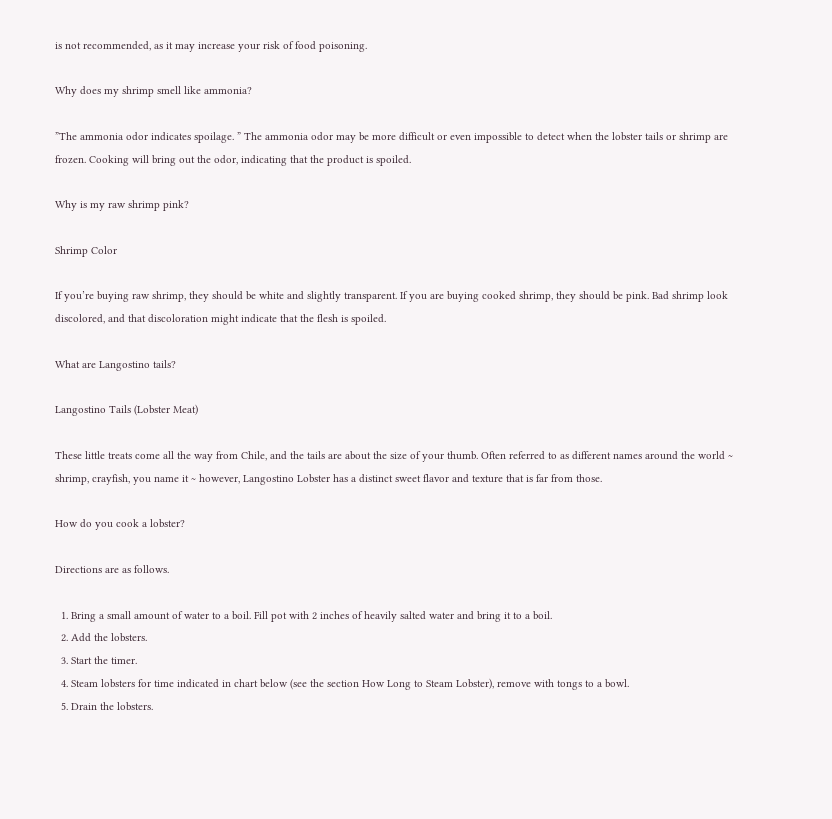is not recommended, as it may increase your risk of food poisoning.

Why does my shrimp smell like ammonia?

”The ammonia odor indicates spoilage. ” The ammonia odor may be more difficult or even impossible to detect when the lobster tails or shrimp are frozen. Cooking will bring out the odor, indicating that the product is spoiled.

Why is my raw shrimp pink?

Shrimp Color

If you’re buying raw shrimp, they should be white and slightly transparent. If you are buying cooked shrimp, they should be pink. Bad shrimp look discolored, and that discoloration might indicate that the flesh is spoiled.

What are Langostino tails?

Langostino Tails (Lobster Meat)

These little treats come all the way from Chile, and the tails are about the size of your thumb. Often referred to as different names around the world ~ shrimp, crayfish, you name it ~ however, Langostino Lobster has a distinct sweet flavor and texture that is far from those.

How do you cook a lobster?

Directions are as follows.

  1. Bring a small amount of water to a boil. Fill pot with 2 inches of heavily salted water and bring it to a boil.
  2. Add the lobsters.
  3. Start the timer.
  4. Steam lobsters for time indicated in chart below (see the section How Long to Steam Lobster), remove with tongs to a bowl.
  5. Drain the lobsters.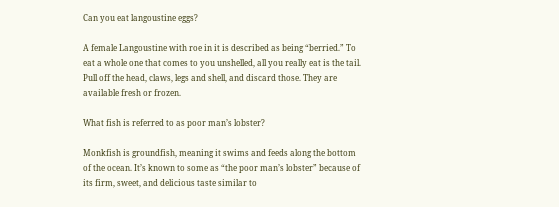Can you eat langoustine eggs?

A female Langoustine with roe in it is described as being “berried.” To eat a whole one that comes to you unshelled, all you really eat is the tail. Pull off the head, claws, legs and shell, and discard those. They are available fresh or frozen.

What fish is referred to as poor man’s lobster?

Monkfish is groundfish, meaning it swims and feeds along the bottom of the ocean. It’s known to some as “the poor man’s lobster” because of its firm, sweet, and delicious taste similar to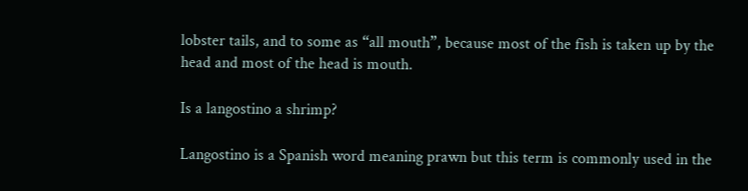lobster tails, and to some as “all mouth”, because most of the fish is taken up by the head and most of the head is mouth.

Is a langostino a shrimp?

Langostino is a Spanish word meaning prawn but this term is commonly used in the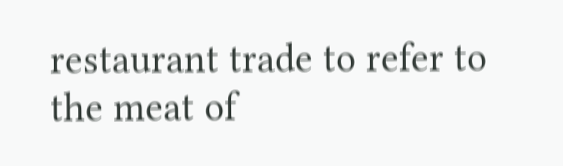restaurant trade to refer to the meat of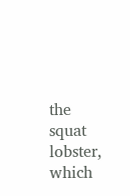the squat lobster, which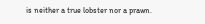is neither a true lobster nor a prawn.